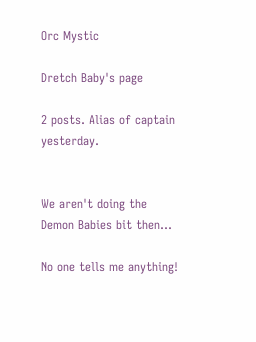Orc Mystic

Dretch Baby's page

2 posts. Alias of captain yesterday.


We aren't doing the Demon Babies bit then...

No one tells me anything!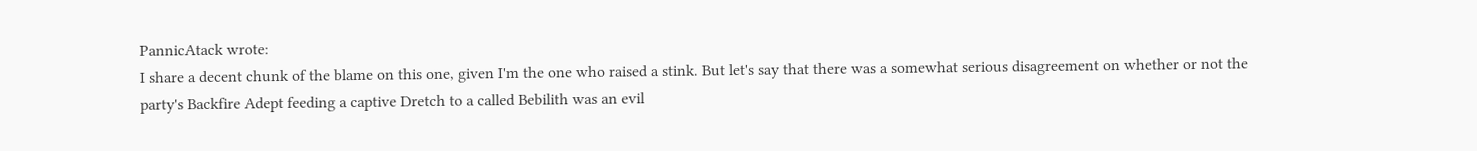PannicAtack wrote:
I share a decent chunk of the blame on this one, given I'm the one who raised a stink. But let's say that there was a somewhat serious disagreement on whether or not the party's Backfire Adept feeding a captive Dretch to a called Bebilith was an evil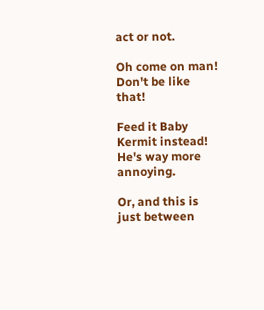act or not.

Oh come on man! Don't be like that!

Feed it Baby Kermit instead! He's way more annoying.

Or, and this is just between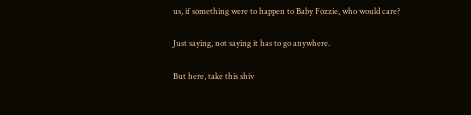us, if something were to happen to Baby Fozzie, who would care?

Just saying, not saying it has to go anywhere.

But here, take this shiv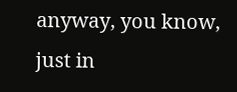anyway, you know, just in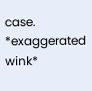case. *exaggerated wink*